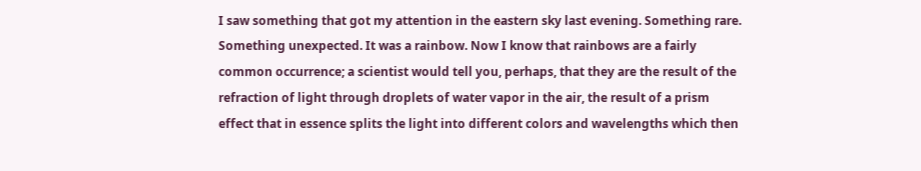I saw something that got my attention in the eastern sky last evening. Something rare. Something unexpected. It was a rainbow. Now I know that rainbows are a fairly common occurrence; a scientist would tell you, perhaps, that they are the result of the refraction of light through droplets of water vapor in the air, the result of a prism effect that in essence splits the light into different colors and wavelengths which then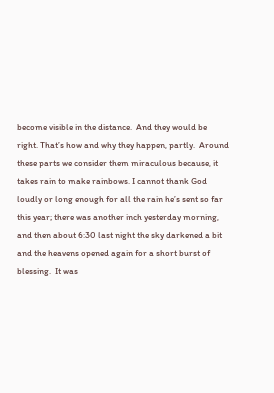become visible in the distance.  And they would be right. That’s how and why they happen, partly.  Around these parts we consider them miraculous because, it takes rain to make rainbows. I cannot thank God loudly or long enough for all the rain he’s sent so far this year; there was another inch yesterday morning, and then about 6:30 last night the sky darkened a bit and the heavens opened again for a short burst of blessing.  It was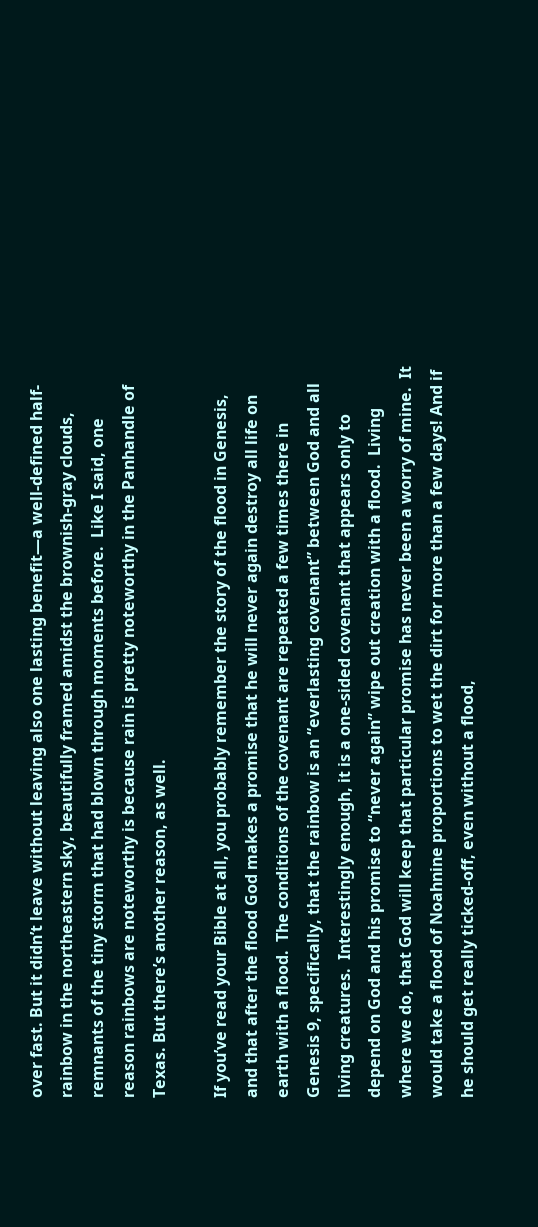over fast. But it didn’t leave without leaving also one lasting benefit—a well-defined half-rainbow in the northeastern sky, beautifully framed amidst the brownish-gray clouds, remnants of the tiny storm that had blown through moments before.  Like I said, one reason rainbows are noteworthy is because rain is pretty noteworthy in the Panhandle of Texas. But there’s another reason, as well.

If you’ve read your Bible at all, you probably remember the story of the flood in Genesis, and that after the flood God makes a promise that he will never again destroy all life on earth with a flood.  The conditions of the covenant are repeated a few times there in Genesis 9, specifically, that the rainbow is an “everlasting covenant” between God and all living creatures.  Interestingly enough, it is a one-sided covenant that appears only to depend on God and his promise to “never again” wipe out creation with a flood.  Living where we do, that God will keep that particular promise has never been a worry of mine.  It would take a flood of Noahnine proportions to wet the dirt for more than a few days! And if he should get really ticked-off, even without a flood,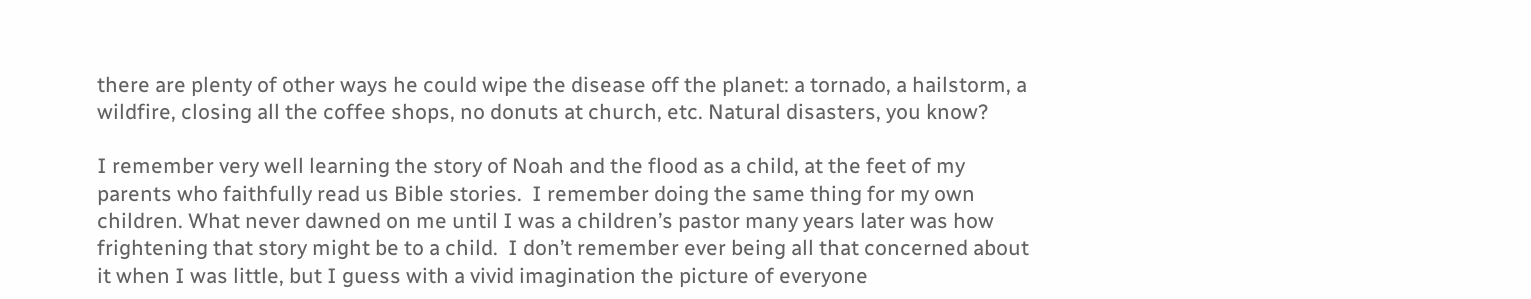there are plenty of other ways he could wipe the disease off the planet: a tornado, a hailstorm, a wildfire, closing all the coffee shops, no donuts at church, etc. Natural disasters, you know?

I remember very well learning the story of Noah and the flood as a child, at the feet of my parents who faithfully read us Bible stories.  I remember doing the same thing for my own children. What never dawned on me until I was a children’s pastor many years later was how frightening that story might be to a child.  I don’t remember ever being all that concerned about it when I was little, but I guess with a vivid imagination the picture of everyone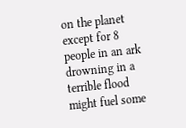on the planet except for 8 people in an ark drowning in a terrible flood might fuel some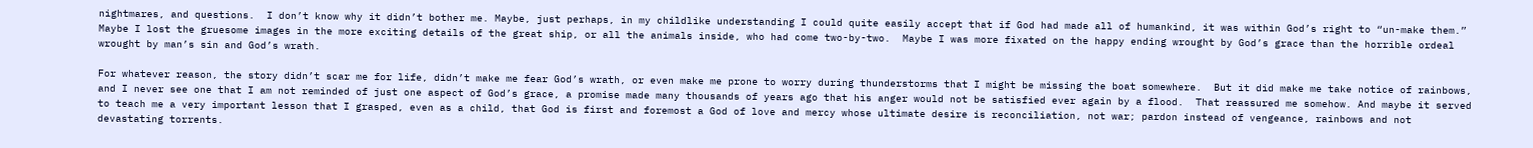nightmares, and questions.  I don’t know why it didn’t bother me. Maybe, just perhaps, in my childlike understanding I could quite easily accept that if God had made all of humankind, it was within God’s right to “un-make them.” Maybe I lost the gruesome images in the more exciting details of the great ship, or all the animals inside, who had come two-by-two.  Maybe I was more fixated on the happy ending wrought by God’s grace than the horrible ordeal wrought by man’s sin and God’s wrath.

For whatever reason, the story didn’t scar me for life, didn’t make me fear God’s wrath, or even make me prone to worry during thunderstorms that I might be missing the boat somewhere.  But it did make me take notice of rainbows, and I never see one that I am not reminded of just one aspect of God’s grace, a promise made many thousands of years ago that his anger would not be satisfied ever again by a flood.  That reassured me somehow. And maybe it served to teach me a very important lesson that I grasped, even as a child, that God is first and foremost a God of love and mercy whose ultimate desire is reconciliation, not war; pardon instead of vengeance, rainbows and not devastating torrents.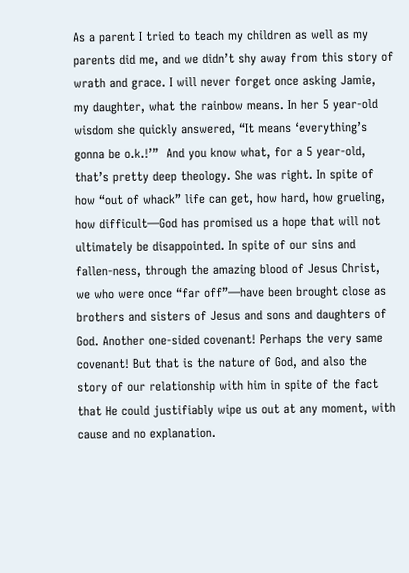As a parent I tried to teach my children as well as my parents did me, and we didn’t shy away from this story of wrath and grace. I will never forget once asking Jamie, my daughter, what the rainbow means. In her 5 year-old wisdom she quickly answered, “It means ‘everything’s gonna be o.k.!’”  And you know what, for a 5 year-old, that’s pretty deep theology. She was right. In spite of how “out of whack” life can get, how hard, how grueling, how difficult—God has promised us a hope that will not ultimately be disappointed. In spite of our sins and fallen-ness, through the amazing blood of Jesus Christ, we who were once “far off”—have been brought close as brothers and sisters of Jesus and sons and daughters of God. Another one-sided covenant! Perhaps the very same covenant! But that is the nature of God, and also the story of our relationship with him in spite of the fact that He could justifiably wipe us out at any moment, with cause and no explanation.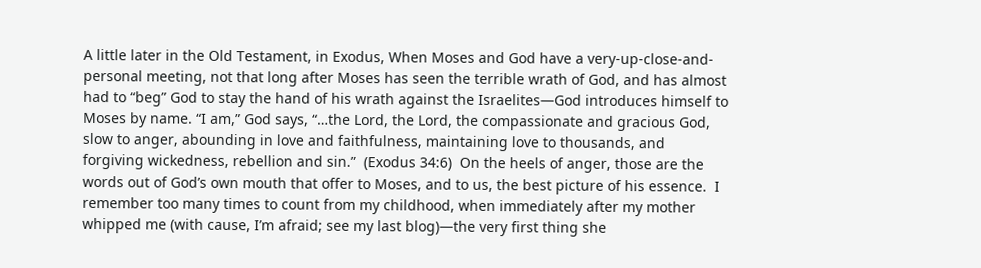A little later in the Old Testament, in Exodus, When Moses and God have a very-up-close-and-personal meeting, not that long after Moses has seen the terrible wrath of God, and has almost had to “beg” God to stay the hand of his wrath against the Israelites—God introduces himself to Moses by name. “I am,” God says, “…the Lord, the Lord, the compassionate and gracious God, slow to anger, abounding in love and faithfulness, maintaining love to thousands, and forgiving wickedness, rebellion and sin.”  (Exodus 34:6)  On the heels of anger, those are the words out of God’s own mouth that offer to Moses, and to us, the best picture of his essence.  I remember too many times to count from my childhood, when immediately after my mother whipped me (with cause, I’m afraid; see my last blog)—the very first thing she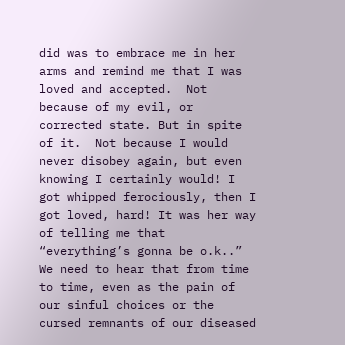did was to embrace me in her arms and remind me that I was loved and accepted.  Not because of my evil, or corrected state. But in spite of it.  Not because I would never disobey again, but even knowing I certainly would! I got whipped ferociously, then I got loved, hard! It was her way of telling me that “everything’s gonna be o.k..” We need to hear that from time to time, even as the pain of our sinful choices or the cursed remnants of our diseased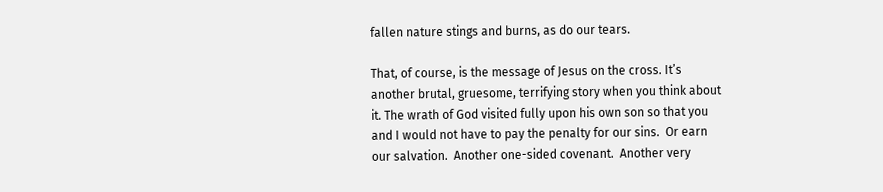fallen nature stings and burns, as do our tears.

That, of course, is the message of Jesus on the cross. It’s another brutal, gruesome, terrifying story when you think about it. The wrath of God visited fully upon his own son so that you and I would not have to pay the penalty for our sins.  Or earn our salvation.  Another one-sided covenant.  Another very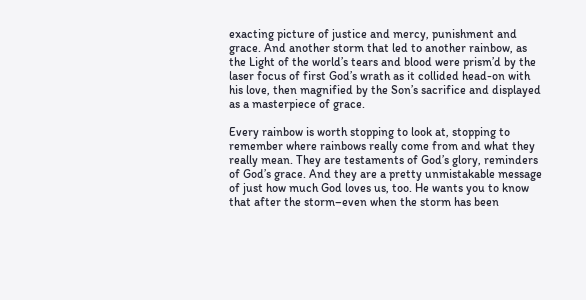exacting picture of justice and mercy, punishment and grace. And another storm that led to another rainbow, as the Light of the world’s tears and blood were prism’d by the laser focus of first God’s wrath as it collided head-on with his love, then magnified by the Son’s sacrifice and displayed as a masterpiece of grace.

Every rainbow is worth stopping to look at, stopping to remember where rainbows really come from and what they really mean. They are testaments of God’s glory, reminders of God’s grace. And they are a pretty unmistakable message of just how much God loves us, too. He wants you to know that after the storm–even when the storm has been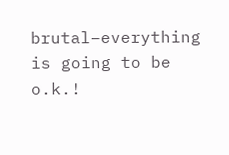brutal–everything is going to be o.k.!